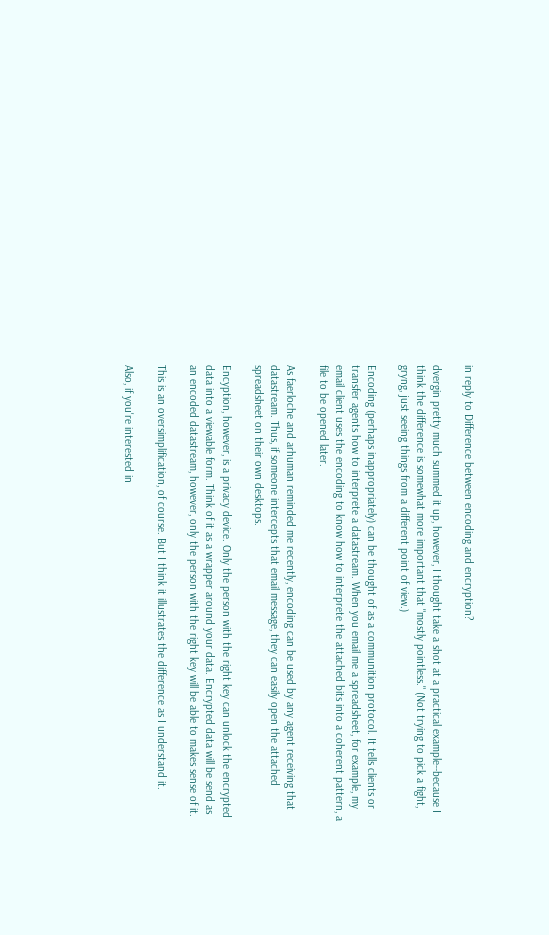in reply to Difference between encoding and encryption?

dvergin pretty much summed it up, however, I thought take a shot at a practical example--because I think the difference is somewhat more important that "mostly pointless." (Not trying to pick a fight, gryng, just seeing things from a different point of view.)

Encoding (perhaps inappropriately) can be thought of as a communition protocol. It tells clients or transfer agents how to interprete a datastream. When you email me a spreadsheet, for example, my email client uses the encoding to know how to interprete the attached bits into a coherent pattern, a file to be opened later.

As faerloche and arhuman reminded me recently, encoding can be used by any agent receiving that datastream. Thus, if someone intercepts that email message, they can easily open the attached spreadsheet on their own desktops.

Encyption, however, is a privacy device. Only the person with the right key can unlock the encrypted data into a viewable form. Think of it as a wrapper around your data. Encrypted data will be send as an encoded datastream, however, only the person with the right key will be able to makes sense of it.

This is an oversimplification, of course. But I think it illustrates the difference as I understand it.

Also, if you're interested in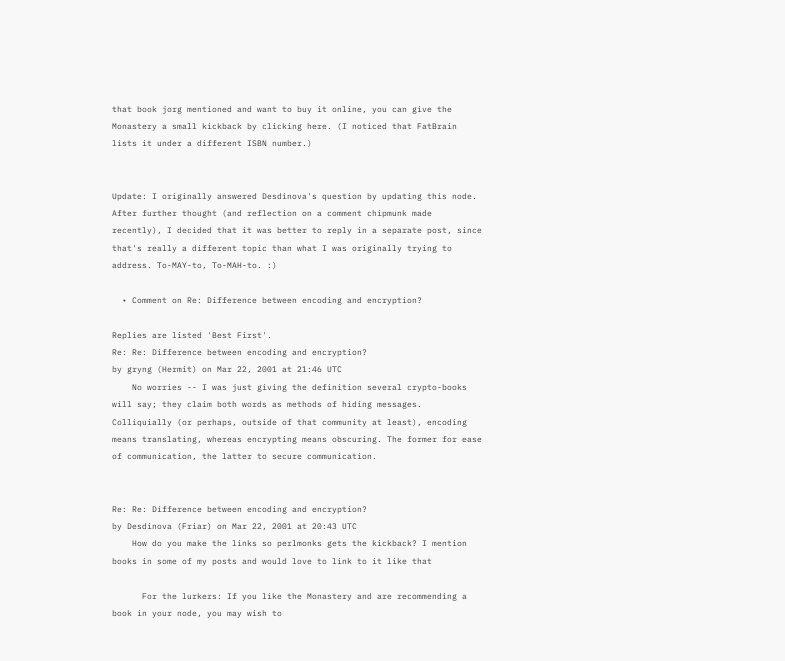that book jorg mentioned and want to buy it online, you can give the Monastery a small kickback by clicking here. (I noticed that FatBrain lists it under a different ISBN number.)


Update: I originally answered Desdinova's question by updating this node. After further thought (and reflection on a comment chipmunk made recently), I decided that it was better to reply in a separate post, since that's really a different topic than what I was originally trying to address. To-MAY-to, To-MAH-to. :)

  • Comment on Re: Difference between encoding and encryption?

Replies are listed 'Best First'.
Re: Re: Difference between encoding and encryption?
by gryng (Hermit) on Mar 22, 2001 at 21:46 UTC
    No worries -- I was just giving the definition several crypto-books will say; they claim both words as methods of hiding messages. Colliquially (or perhaps, outside of that community at least), encoding means translating, whereas encrypting means obscuring. The former for ease of communication, the latter to secure communication.


Re: Re: Difference between encoding and encryption?
by Desdinova (Friar) on Mar 22, 2001 at 20:43 UTC
    How do you make the links so perlmonks gets the kickback? I mention books in some of my posts and would love to link to it like that

      For the lurkers: If you like the Monastery and are recommending a book in your node, you may wish to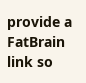provide a FatBrain link so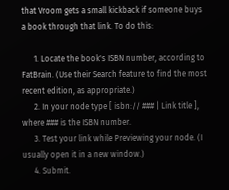that Vroom gets a small kickback if someone buys a book through that link. To do this:

      1. Locate the book's ISBN number, according to FatBrain. (Use their Search feature to find the most recent edition, as appropriate.)
      2. In your node type [ isbn:// ### | Link title ], where ### is the ISBN number.
      3. Test your link while Previewing your node. (I usually open it in a new window.)
      4. Submit.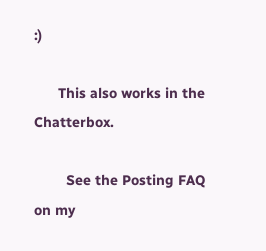:)

      This also works in the Chatterbox.

        See the Posting FAQ on my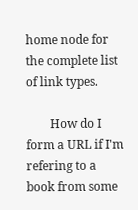home node for the complete list of link types.

        How do I form a URL if I'm refering to a book from some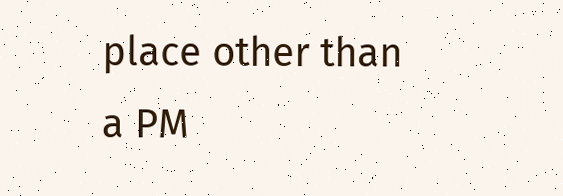place other than a PM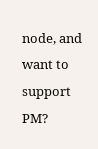node, and want to support PM?